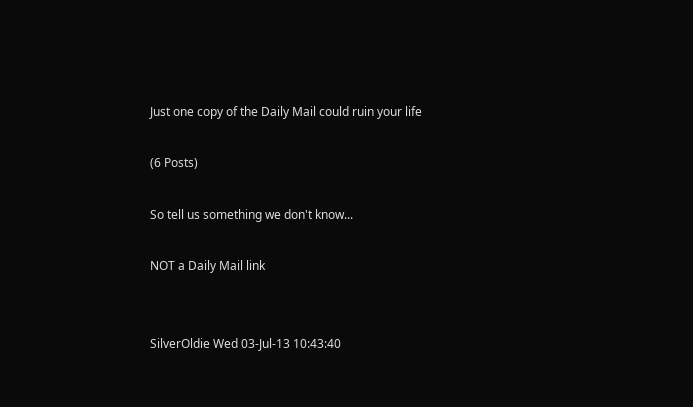Just one copy of the Daily Mail could ruin your life

(6 Posts)

So tell us something we don't know...

NOT a Daily Mail link


SilverOldie Wed 03-Jul-13 10:43:40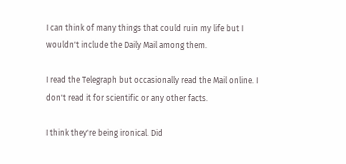I can think of many things that could ruin my life but I wouldn't include the Daily Mail among them.

I read the Telegraph but occasionally read the Mail online. I don't read it for scientific or any other facts.

I think they're being ironical. Did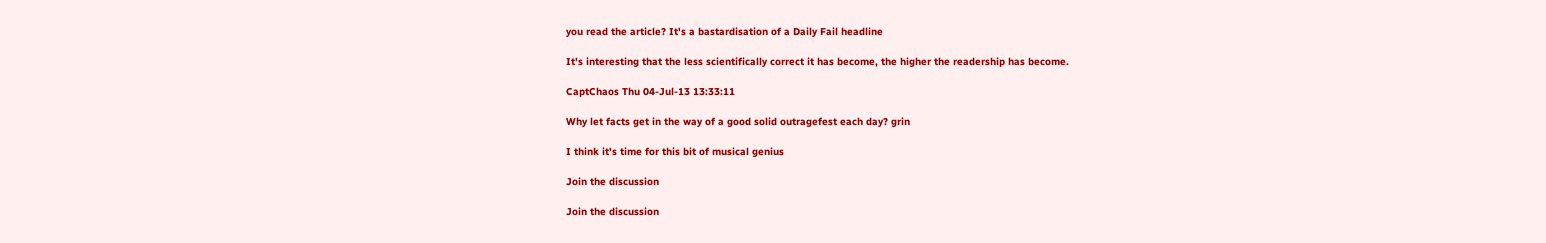you read the article? It's a bastardisation of a Daily Fail headline

It's interesting that the less scientifically correct it has become, the higher the readership has become.

CaptChaos Thu 04-Jul-13 13:33:11

Why let facts get in the way of a good solid outragefest each day? grin

I think it's time for this bit of musical genius

Join the discussion

Join the discussion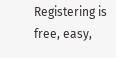Registering is free, easy,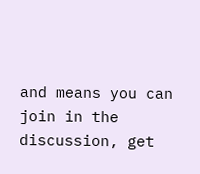and means you can join in the discussion, get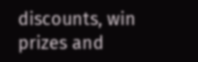discounts, win prizes and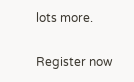lots more.

Register now